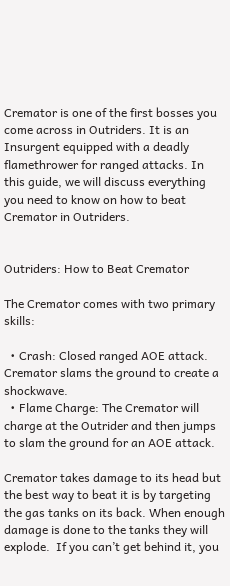Cremator is one of the first bosses you come across in Outriders. It is an Insurgent equipped with a deadly flamethrower for ranged attacks. In this guide, we will discuss everything you need to know on how to beat Cremator in Outriders.


Outriders: How to Beat Cremator

The Cremator comes with two primary skills:

  • Crash: Closed ranged AOE attack. Cremator slams the ground to create a shockwave.
  • Flame Charge: The Cremator will charge at the Outrider and then jumps to slam the ground for an AOE attack.

Cremator takes damage to its head but the best way to beat it is by targeting the gas tanks on its back. When enough damage is done to the tanks they will explode.  If you can’t get behind it, you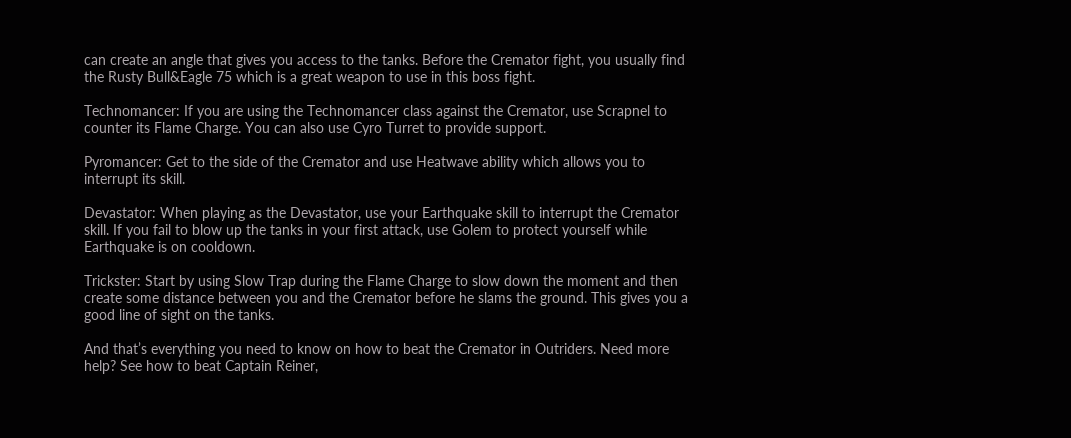can create an angle that gives you access to the tanks. Before the Cremator fight, you usually find the Rusty Bull&Eagle 75 which is a great weapon to use in this boss fight.

Technomancer: If you are using the Technomancer class against the Cremator, use Scrapnel to counter its Flame Charge. You can also use Cyro Turret to provide support.

Pyromancer: Get to the side of the Cremator and use Heatwave ability which allows you to interrupt its skill.

Devastator: When playing as the Devastator, use your Earthquake skill to interrupt the Cremator skill. If you fail to blow up the tanks in your first attack, use Golem to protect yourself while Earthquake is on cooldown.

Trickster: Start by using Slow Trap during the Flame Charge to slow down the moment and then create some distance between you and the Cremator before he slams the ground. This gives you a good line of sight on the tanks.

And that’s everything you need to know on how to beat the Cremator in Outriders. Need more help? See how to beat Captain Reiner,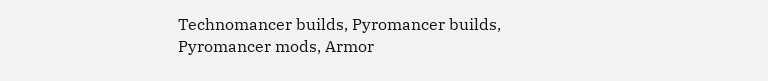Technomancer builds, Pyromancer builds, Pyromancer mods, Armor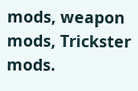mods, weapon mods, Trickster mods.